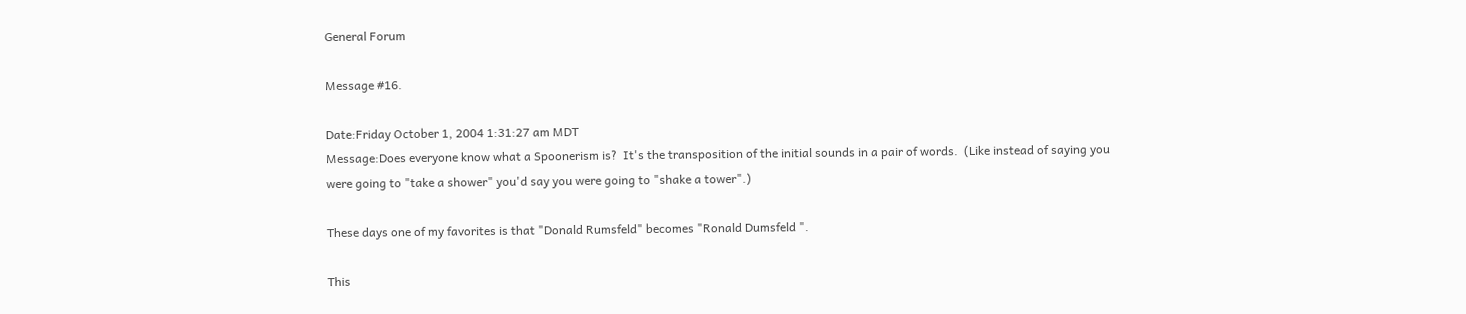General Forum

Message #16.

Date:Friday October 1, 2004 1:31:27 am MDT
Message:Does everyone know what a Spoonerism is?  It's the transposition of the initial sounds in a pair of words.  (Like instead of saying you were going to "take a shower" you'd say you were going to "shake a tower".)

These days one of my favorites is that "Donald Rumsfeld" becomes "Ronald Dumsfeld ".

This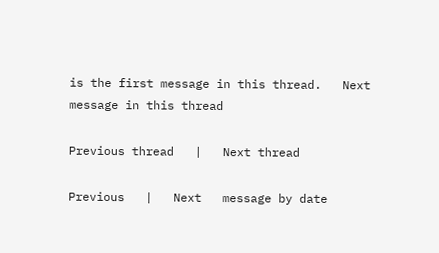is the first message in this thread.   Next   message in this thread

Previous thread   |   Next thread

Previous   |   Next   message by date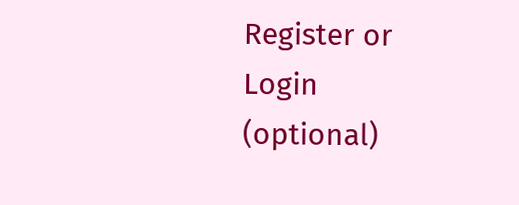Register or Login (optional)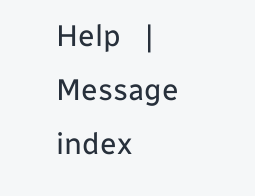Help   |   Message index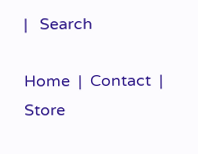|   Search

Home  |  Contact  |  Store